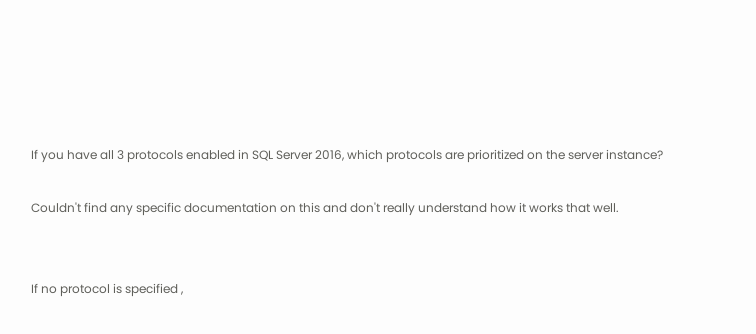If you have all 3 protocols enabled in SQL Server 2016, which protocols are prioritized on the server instance?

Couldn't find any specific documentation on this and don't really understand how it works that well.


If no protocol is specified ,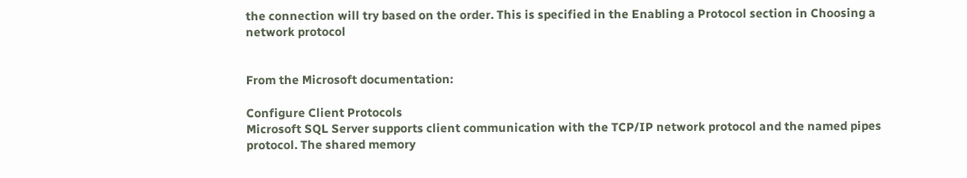the connection will try based on the order. This is specified in the Enabling a Protocol section in Choosing a network protocol


From the Microsoft documentation:

Configure Client Protocols
Microsoft SQL Server supports client communication with the TCP/IP network protocol and the named pipes protocol. The shared memory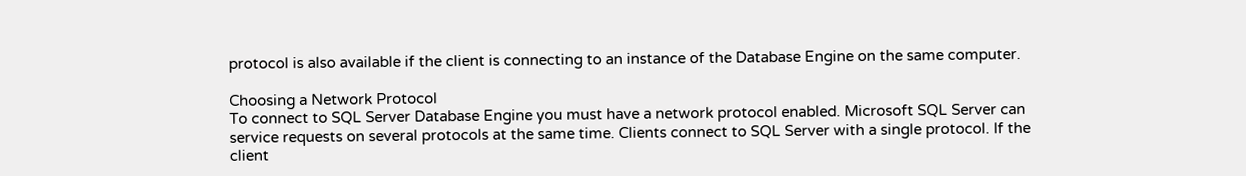protocol is also available if the client is connecting to an instance of the Database Engine on the same computer.

Choosing a Network Protocol
To connect to SQL Server Database Engine you must have a network protocol enabled. Microsoft SQL Server can service requests on several protocols at the same time. Clients connect to SQL Server with a single protocol. If the client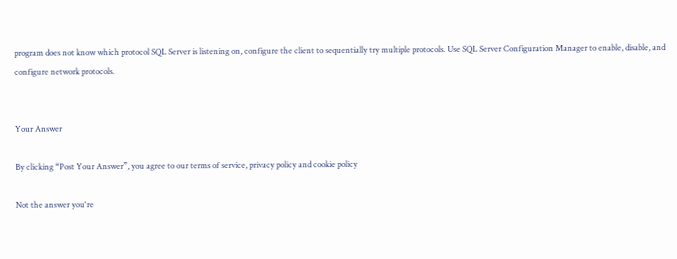program does not know which protocol SQL Server is listening on, configure the client to sequentially try multiple protocols. Use SQL Server Configuration Manager to enable, disable, and configure network protocols.


Your Answer

By clicking “Post Your Answer”, you agree to our terms of service, privacy policy and cookie policy

Not the answer you're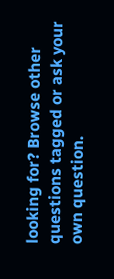looking for? Browse other questions tagged or ask your own question.